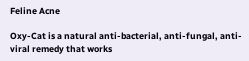Feline Acne

Oxy-Cat is a natural anti-bacterial, anti-fungal, anti-viral remedy that works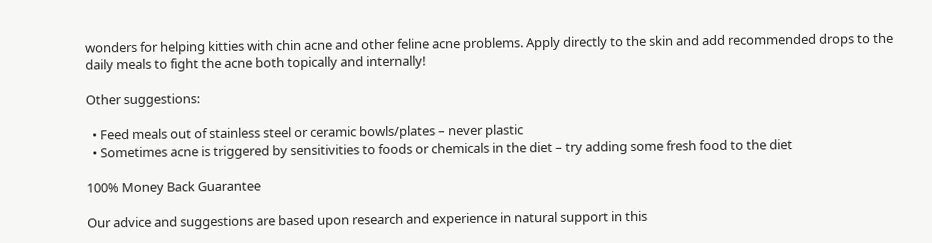wonders for helping kitties with chin acne and other feline acne problems. Apply directly to the skin and add recommended drops to the daily meals to fight the acne both topically and internally!

Other suggestions:

  • Feed meals out of stainless steel or ceramic bowls/plates – never plastic
  • Sometimes acne is triggered by sensitivities to foods or chemicals in the diet – try adding some fresh food to the diet

100% Money Back Guarantee

Our advice and suggestions are based upon research and experience in natural support in this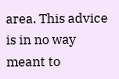area. This advice is in no way meant to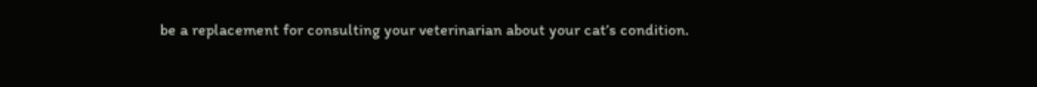be a replacement for consulting your veterinarian about your cat’s condition.